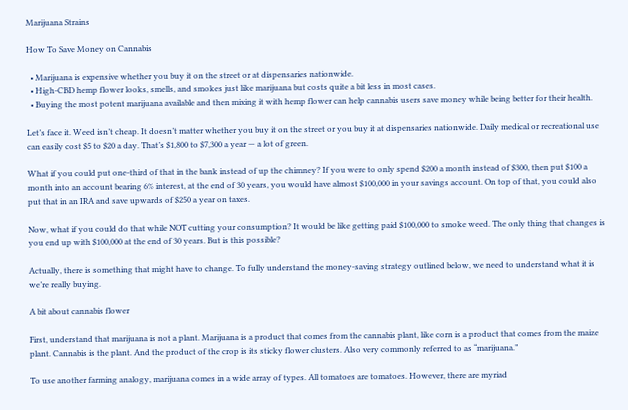Marijuana Strains

How To Save Money on Cannabis

  • Marijuana is expensive whether you buy it on the street or at dispensaries nationwide.
  • High-CBD hemp flower looks, smells, and smokes just like marijuana but costs quite a bit less in most cases.
  • Buying the most potent marijuana available and then mixing it with hemp flower can help cannabis users save money while being better for their health.

Let’s face it. Weed isn’t cheap. It doesn’t matter whether you buy it on the street or you buy it at dispensaries nationwide. Daily medical or recreational use can easily cost $5 to $20 a day. That’s $1,800 to $7,300 a year — a lot of green.

What if you could put one-third of that in the bank instead of up the chimney? If you were to only spend $200 a month instead of $300, then put $100 a month into an account bearing 6% interest, at the end of 30 years, you would have almost $100,000 in your savings account. On top of that, you could also put that in an IRA and save upwards of $250 a year on taxes.

Now, what if you could do that while NOT cutting your consumption? It would be like getting paid $100,000 to smoke weed. The only thing that changes is you end up with $100,000 at the end of 30 years. But is this possible?

Actually, there is something that might have to change. To fully understand the money-saving strategy outlined below, we need to understand what it is we’re really buying.

A bit about cannabis flower

First, understand that marijuana is not a plant. Marijuana is a product that comes from the cannabis plant, like corn is a product that comes from the maize plant. Cannabis is the plant. And the product of the crop is its sticky flower clusters. Also very commonly referred to as “marijuana.”

To use another farming analogy, marijuana comes in a wide array of types. All tomatoes are tomatoes. However, there are myriad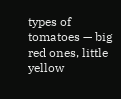types of tomatoes — big red ones, little yellow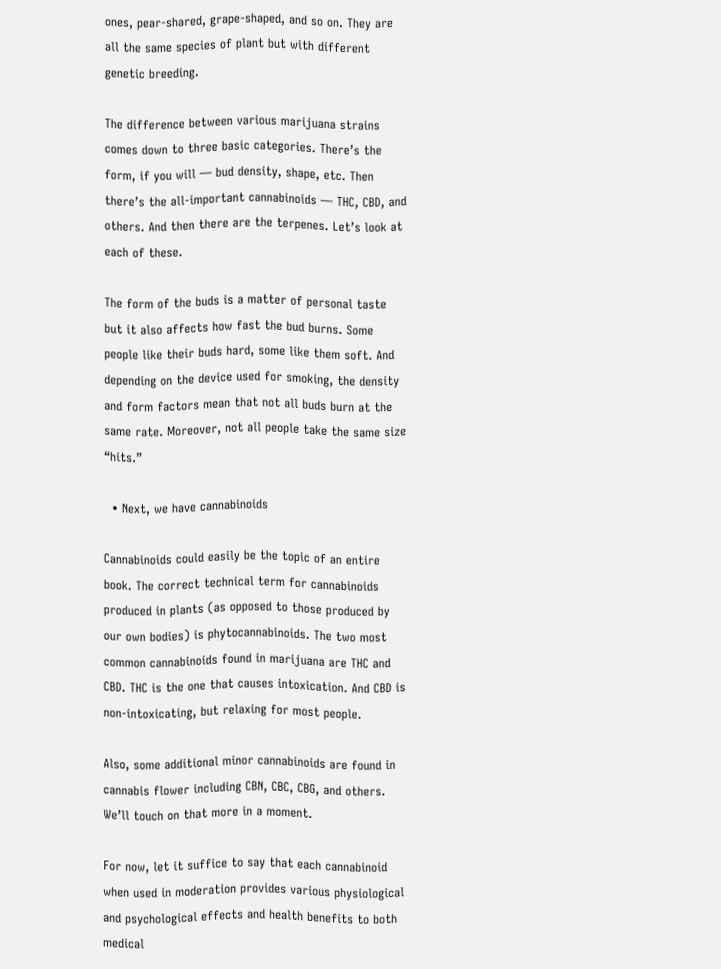ones, pear-shared, grape-shaped, and so on. They are all the same species of plant but with different genetic breeding.

The difference between various marijuana strains comes down to three basic categories. There’s the form, if you will — bud density, shape, etc. Then there’s the all-important cannabinoids — THC, CBD, and others. And then there are the terpenes. Let’s look at each of these.

The form of the buds is a matter of personal taste but it also affects how fast the bud burns. Some people like their buds hard, some like them soft. And depending on the device used for smoking, the density and form factors mean that not all buds burn at the same rate. Moreover, not all people take the same size “hits.”

  • Next, we have cannabinoids

Cannabinoids could easily be the topic of an entire book. The correct technical term for cannabinoids produced in plants (as opposed to those produced by our own bodies) is phytocannabinoids. The two most common cannabinoids found in marijuana are THC and CBD. THC is the one that causes intoxication. And CBD is non-intoxicating, but relaxing for most people.

Also, some additional minor cannabinoids are found in cannabis flower including CBN, CBC, CBG, and others. We’ll touch on that more in a moment.

For now, let it suffice to say that each cannabinoid when used in moderation provides various physiological and psychological effects and health benefits to both medical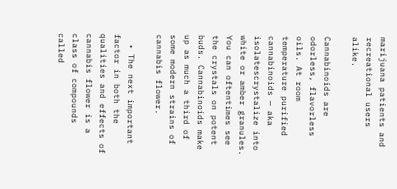marijuana patients and recreational users alike.

Cannabinoids are odorless, flavorless oils. At room temperature purified cannabinoids — aka isolatescrystalize into white or amber granules. You can oftentimes see the crystals on potent buds. Cannabinoids make up as much a third of some modern strains of cannabis flower.

  • The next important factor in both the qualities and effects of cannabis flower is a class of compounds called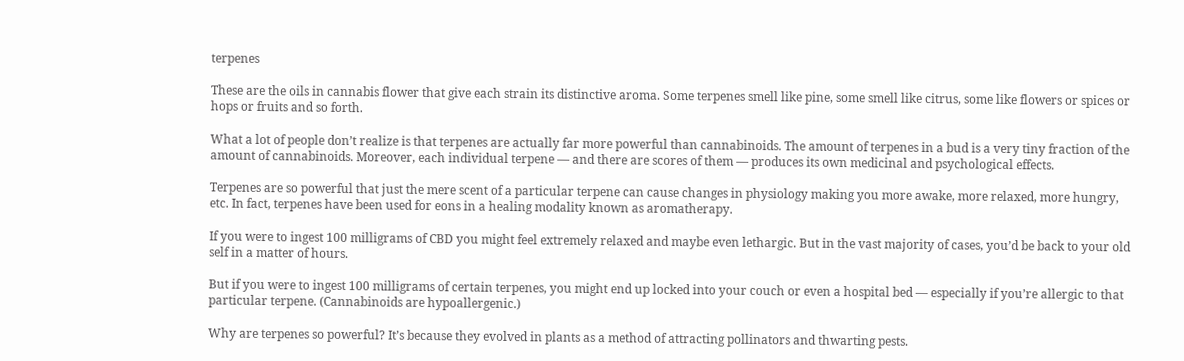terpenes

These are the oils in cannabis flower that give each strain its distinctive aroma. Some terpenes smell like pine, some smell like citrus, some like flowers or spices or hops or fruits and so forth.

What a lot of people don’t realize is that terpenes are actually far more powerful than cannabinoids. The amount of terpenes in a bud is a very tiny fraction of the amount of cannabinoids. Moreover, each individual terpene — and there are scores of them — produces its own medicinal and psychological effects.

Terpenes are so powerful that just the mere scent of a particular terpene can cause changes in physiology making you more awake, more relaxed, more hungry, etc. In fact, terpenes have been used for eons in a healing modality known as aromatherapy.

If you were to ingest 100 milligrams of CBD you might feel extremely relaxed and maybe even lethargic. But in the vast majority of cases, you’d be back to your old self in a matter of hours.

But if you were to ingest 100 milligrams of certain terpenes, you might end up locked into your couch or even a hospital bed — especially if you’re allergic to that particular terpene. (Cannabinoids are hypoallergenic.)

Why are terpenes so powerful? It’s because they evolved in plants as a method of attracting pollinators and thwarting pests.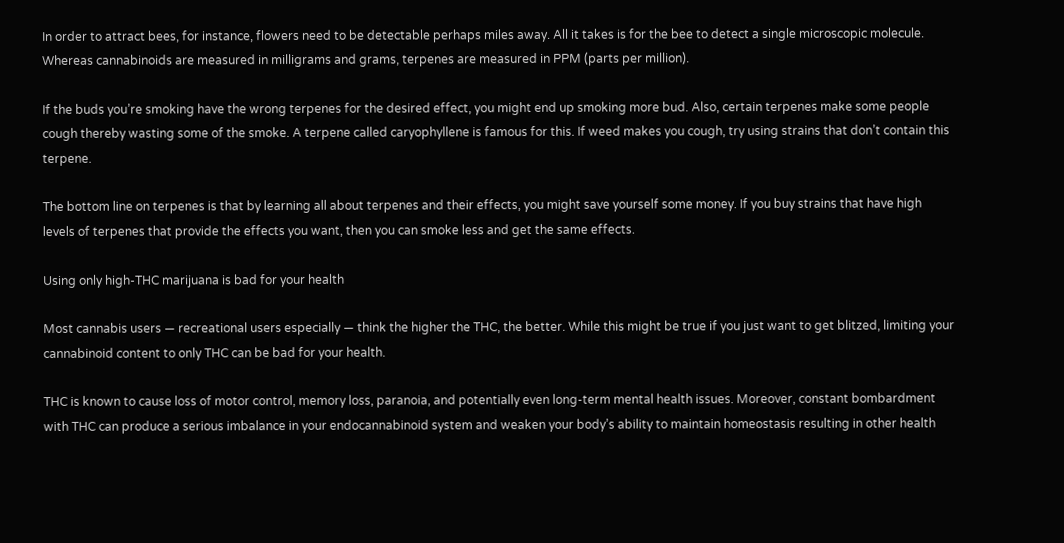In order to attract bees, for instance, flowers need to be detectable perhaps miles away. All it takes is for the bee to detect a single microscopic molecule. Whereas cannabinoids are measured in milligrams and grams, terpenes are measured in PPM (parts per million).

If the buds you’re smoking have the wrong terpenes for the desired effect, you might end up smoking more bud. Also, certain terpenes make some people cough thereby wasting some of the smoke. A terpene called caryophyllene is famous for this. If weed makes you cough, try using strains that don’t contain this terpene.

The bottom line on terpenes is that by learning all about terpenes and their effects, you might save yourself some money. If you buy strains that have high levels of terpenes that provide the effects you want, then you can smoke less and get the same effects.

Using only high-THC marijuana is bad for your health

Most cannabis users — recreational users especially — think the higher the THC, the better. While this might be true if you just want to get blitzed, limiting your cannabinoid content to only THC can be bad for your health.

THC is known to cause loss of motor control, memory loss, paranoia, and potentially even long-term mental health issues. Moreover, constant bombardment with THC can produce a serious imbalance in your endocannabinoid system and weaken your body’s ability to maintain homeostasis resulting in other health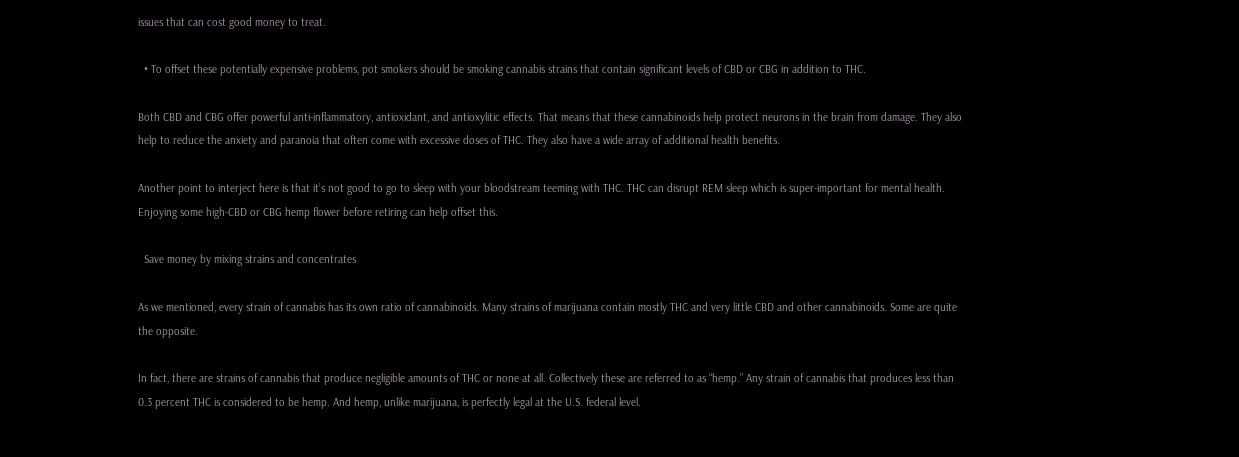issues that can cost good money to treat.

  • To offset these potentially expensive problems, pot smokers should be smoking cannabis strains that contain significant levels of CBD or CBG in addition to THC.

Both CBD and CBG offer powerful anti-inflammatory, antioxidant, and antioxylitic effects. That means that these cannabinoids help protect neurons in the brain from damage. They also help to reduce the anxiety and paranoia that often come with excessive doses of THC. They also have a wide array of additional health benefits.

Another point to interject here is that it’s not good to go to sleep with your bloodstream teeming with THC. THC can disrupt REM sleep which is super-important for mental health. Enjoying some high-CBD or CBG hemp flower before retiring can help offset this.

  Save money by mixing strains and concentrates

As we mentioned, every strain of cannabis has its own ratio of cannabinoids. Many strains of marijuana contain mostly THC and very little CBD and other cannabinoids. Some are quite the opposite.

In fact, there are strains of cannabis that produce negligible amounts of THC or none at all. Collectively these are referred to as “hemp.” Any strain of cannabis that produces less than 0.3 percent THC is considered to be hemp. And hemp, unlike marijuana, is perfectly legal at the U.S. federal level.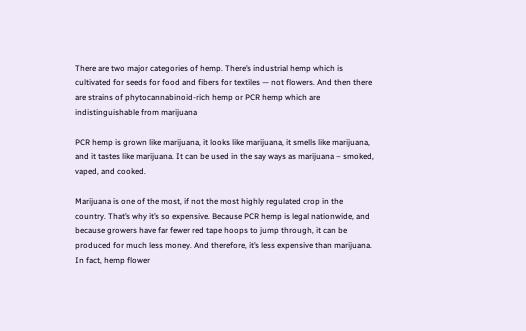There are two major categories of hemp. There’s industrial hemp which is cultivated for seeds for food and fibers for textiles — not flowers. And then there are strains of phytocannabinoid-rich hemp or PCR hemp which are indistinguishable from marijuana

PCR hemp is grown like marijuana, it looks like marijuana, it smells like marijuana, and it tastes like marijuana. It can be used in the say ways as marijuana – smoked, vaped, and cooked.

Marijuana is one of the most, if not the most highly regulated crop in the country. That’s why it’s so expensive. Because PCR hemp is legal nationwide, and because growers have far fewer red tape hoops to jump through, it can be produced for much less money. And therefore, it’s less expensive than marijuana. In fact, hemp flower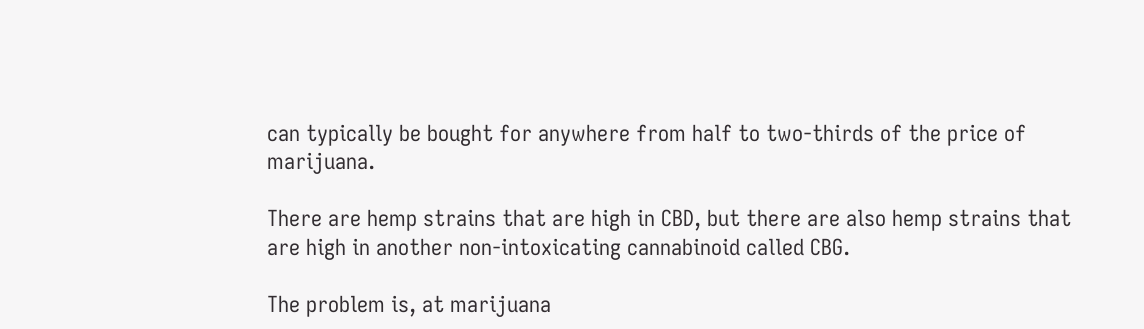can typically be bought for anywhere from half to two-thirds of the price of marijuana.

There are hemp strains that are high in CBD, but there are also hemp strains that are high in another non-intoxicating cannabinoid called CBG.

The problem is, at marijuana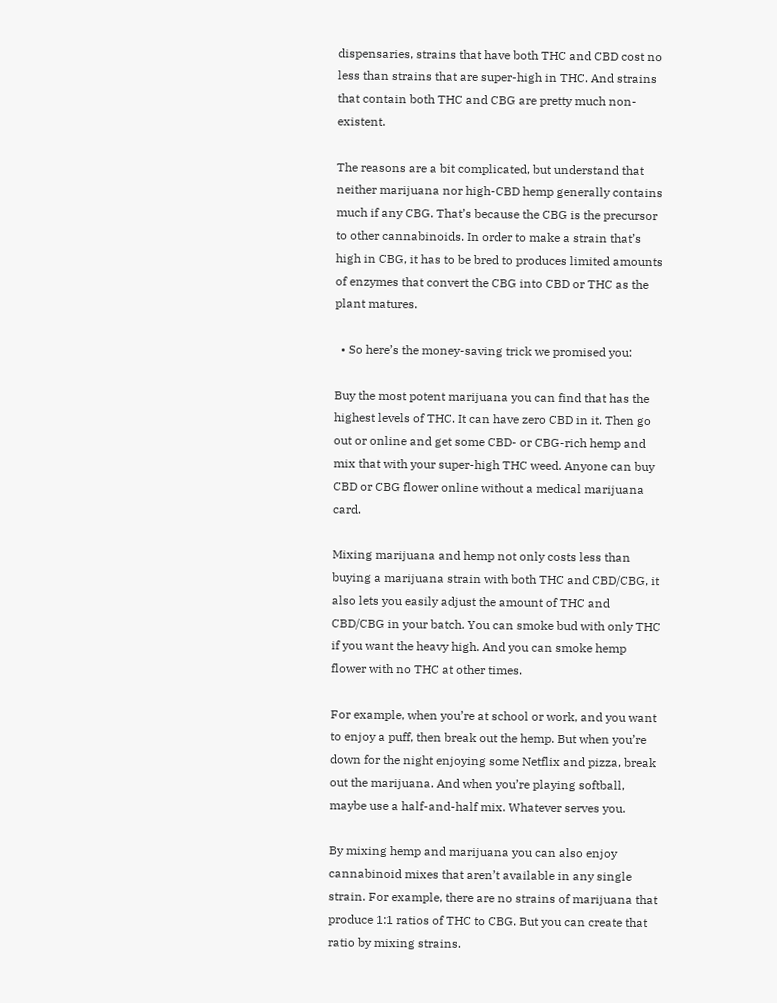dispensaries, strains that have both THC and CBD cost no less than strains that are super-high in THC. And strains that contain both THC and CBG are pretty much non-existent.

The reasons are a bit complicated, but understand that neither marijuana nor high-CBD hemp generally contains much if any CBG. That’s because the CBG is the precursor to other cannabinoids. In order to make a strain that’s high in CBG, it has to be bred to produces limited amounts of enzymes that convert the CBG into CBD or THC as the plant matures.

  • So here’s the money-saving trick we promised you:

Buy the most potent marijuana you can find that has the highest levels of THC. It can have zero CBD in it. Then go out or online and get some CBD- or CBG-rich hemp and mix that with your super-high THC weed. Anyone can buy CBD or CBG flower online without a medical marijuana card.

Mixing marijuana and hemp not only costs less than buying a marijuana strain with both THC and CBD/CBG, it also lets you easily adjust the amount of THC and CBD/CBG in your batch. You can smoke bud with only THC if you want the heavy high. And you can smoke hemp flower with no THC at other times.

For example, when you’re at school or work, and you want to enjoy a puff, then break out the hemp. But when you’re down for the night enjoying some Netflix and pizza, break out the marijuana. And when you’re playing softball, maybe use a half-and-half mix. Whatever serves you.

By mixing hemp and marijuana you can also enjoy cannabinoid mixes that aren’t available in any single strain. For example, there are no strains of marijuana that produce 1:1 ratios of THC to CBG. But you can create that ratio by mixing strains.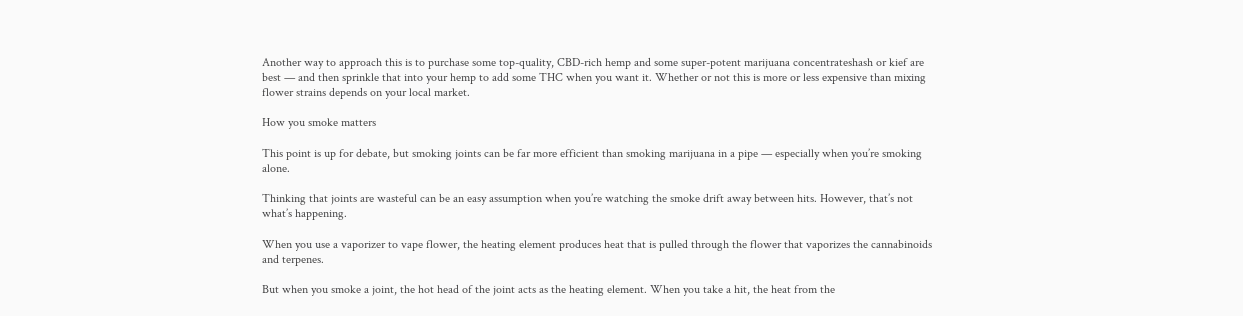Another way to approach this is to purchase some top-quality, CBD-rich hemp and some super-potent marijuana concentrateshash or kief are best — and then sprinkle that into your hemp to add some THC when you want it. Whether or not this is more or less expensive than mixing flower strains depends on your local market.

How you smoke matters

This point is up for debate, but smoking joints can be far more efficient than smoking marijuana in a pipe — especially when you’re smoking alone.

Thinking that joints are wasteful can be an easy assumption when you’re watching the smoke drift away between hits. However, that’s not what’s happening.

When you use a vaporizer to vape flower, the heating element produces heat that is pulled through the flower that vaporizes the cannabinoids and terpenes.

But when you smoke a joint, the hot head of the joint acts as the heating element. When you take a hit, the heat from the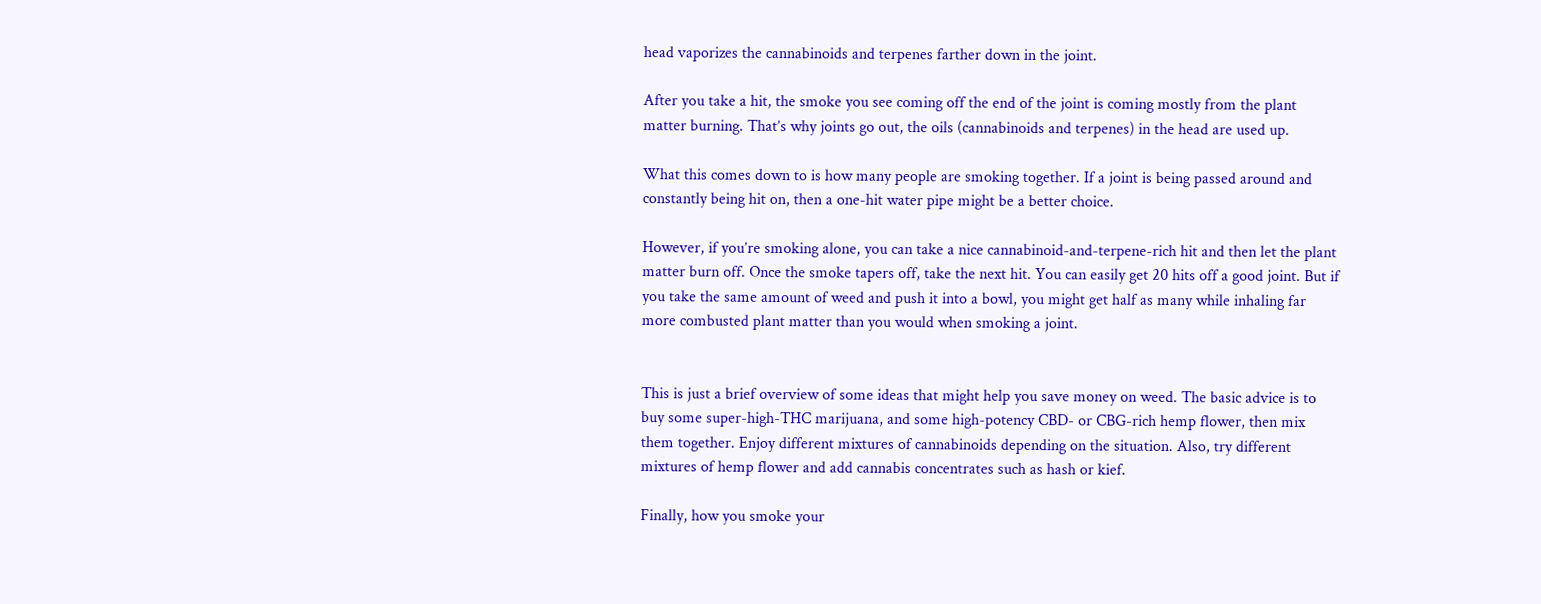head vaporizes the cannabinoids and terpenes farther down in the joint.

After you take a hit, the smoke you see coming off the end of the joint is coming mostly from the plant matter burning. That’s why joints go out, the oils (cannabinoids and terpenes) in the head are used up.

What this comes down to is how many people are smoking together. If a joint is being passed around and constantly being hit on, then a one-hit water pipe might be a better choice.

However, if you’re smoking alone, you can take a nice cannabinoid-and-terpene-rich hit and then let the plant matter burn off. Once the smoke tapers off, take the next hit. You can easily get 20 hits off a good joint. But if you take the same amount of weed and push it into a bowl, you might get half as many while inhaling far more combusted plant matter than you would when smoking a joint.


This is just a brief overview of some ideas that might help you save money on weed. The basic advice is to buy some super-high-THC marijuana, and some high-potency CBD- or CBG-rich hemp flower, then mix them together. Enjoy different mixtures of cannabinoids depending on the situation. Also, try different mixtures of hemp flower and add cannabis concentrates such as hash or kief.

Finally, how you smoke your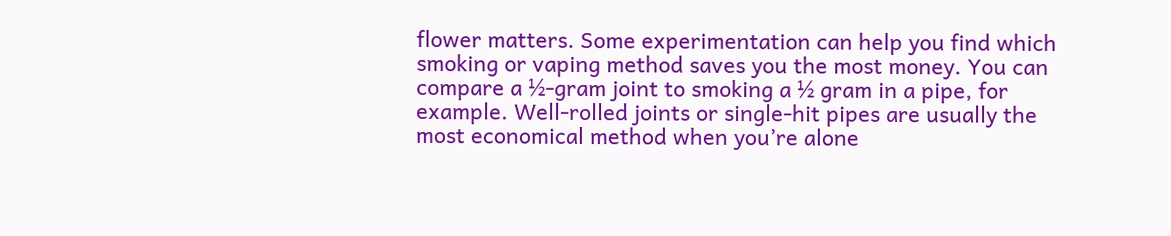flower matters. Some experimentation can help you find which smoking or vaping method saves you the most money. You can compare a ½-gram joint to smoking a ½ gram in a pipe, for example. Well-rolled joints or single-hit pipes are usually the most economical method when you’re alone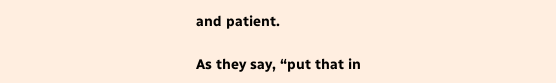and patient.

As they say, “put that in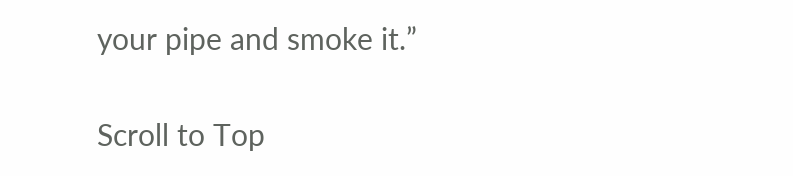your pipe and smoke it.”

Scroll to Top